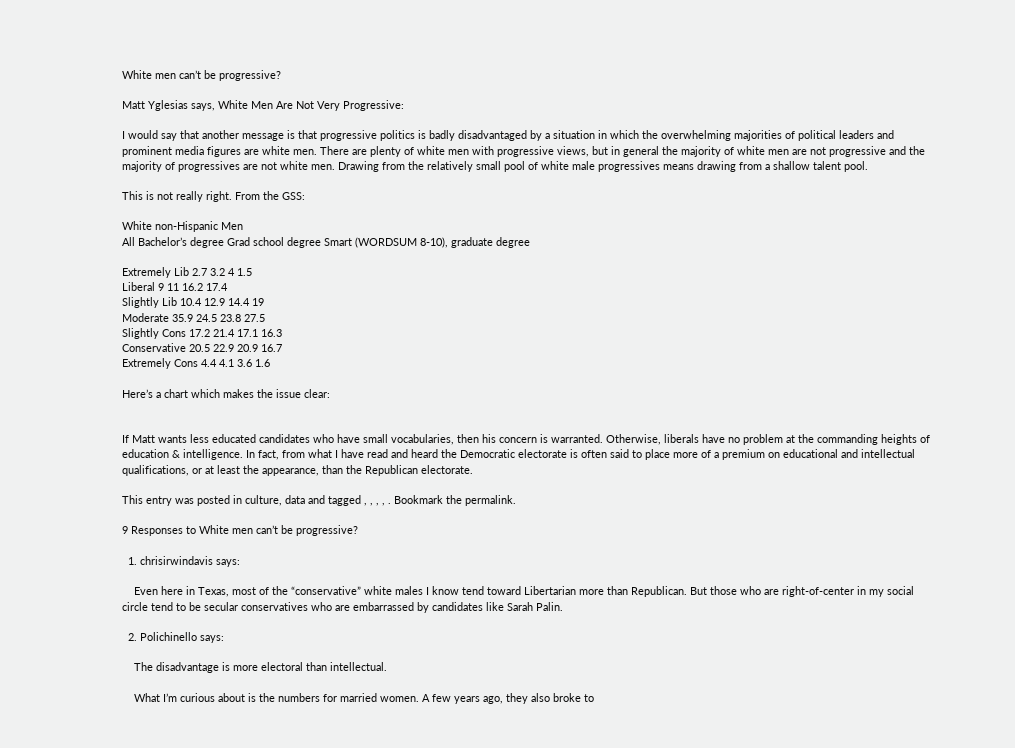White men can’t be progressive?

Matt Yglesias says, White Men Are Not Very Progressive:

I would say that another message is that progressive politics is badly disadvantaged by a situation in which the overwhelming majorities of political leaders and prominent media figures are white men. There are plenty of white men with progressive views, but in general the majority of white men are not progressive and the majority of progressives are not white men. Drawing from the relatively small pool of white male progressives means drawing from a shallow talent pool.

This is not really right. From the GSS:

White non-Hispanic Men
All Bachelor’s degree Grad school degree Smart (WORDSUM 8-10), graduate degree

Extremely Lib 2.7 3.2 4 1.5
Liberal 9 11 16.2 17.4
Slightly Lib 10.4 12.9 14.4 19
Moderate 35.9 24.5 23.8 27.5
Slightly Cons 17.2 21.4 17.1 16.3
Conservative 20.5 22.9 20.9 16.7
Extremely Cons 4.4 4.1 3.6 1.6

Here’s a chart which makes the issue clear:


If Matt wants less educated candidates who have small vocabularies, then his concern is warranted. Otherwise, liberals have no problem at the commanding heights of education & intelligence. In fact, from what I have read and heard the Democratic electorate is often said to place more of a premium on educational and intellectual qualifications, or at least the appearance, than the Republican electorate.

This entry was posted in culture, data and tagged , , , , . Bookmark the permalink.

9 Responses to White men can’t be progressive?

  1. chrisirwindavis says:

    Even here in Texas, most of the “conservative” white males I know tend toward Libertarian more than Republican. But those who are right-of-center in my social circle tend to be secular conservatives who are embarrassed by candidates like Sarah Palin.

  2. Polichinello says:

    The disadvantage is more electoral than intellectual.

    What I’m curious about is the numbers for married women. A few years ago, they also broke to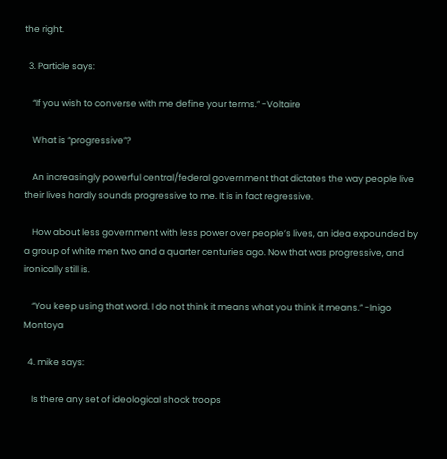the right.

  3. Particle says:

    “If you wish to converse with me define your terms.” -Voltaire

    What is “progressive”?

    An increasingly powerful central/federal government that dictates the way people live their lives hardly sounds progressive to me. It is in fact regressive.

    How about less government with less power over people’s lives, an idea expounded by a group of white men two and a quarter centuries ago. Now that was progressive, and ironically still is.

    “You keep using that word. I do not think it means what you think it means.” -Inigo Montoya

  4. mike says:

    Is there any set of ideological shock troops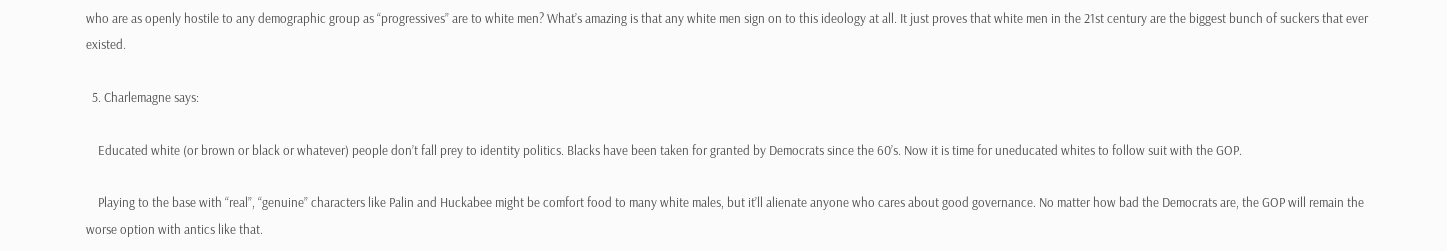who are as openly hostile to any demographic group as “progressives” are to white men? What’s amazing is that any white men sign on to this ideology at all. It just proves that white men in the 21st century are the biggest bunch of suckers that ever existed.

  5. Charlemagne says:

    Educated white (or brown or black or whatever) people don’t fall prey to identity politics. Blacks have been taken for granted by Democrats since the 60’s. Now it is time for uneducated whites to follow suit with the GOP.

    Playing to the base with “real”, “genuine” characters like Palin and Huckabee might be comfort food to many white males, but it’ll alienate anyone who cares about good governance. No matter how bad the Democrats are, the GOP will remain the worse option with antics like that.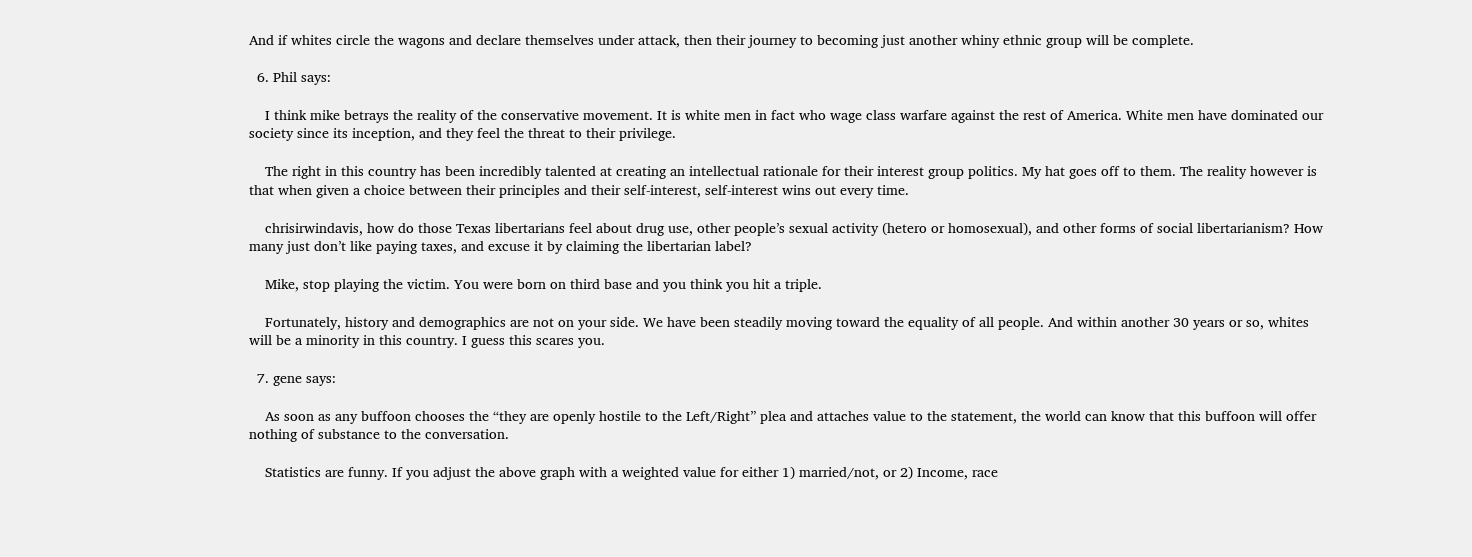And if whites circle the wagons and declare themselves under attack, then their journey to becoming just another whiny ethnic group will be complete.

  6. Phil says:

    I think mike betrays the reality of the conservative movement. It is white men in fact who wage class warfare against the rest of America. White men have dominated our society since its inception, and they feel the threat to their privilege.

    The right in this country has been incredibly talented at creating an intellectual rationale for their interest group politics. My hat goes off to them. The reality however is that when given a choice between their principles and their self-interest, self-interest wins out every time.

    chrisirwindavis, how do those Texas libertarians feel about drug use, other people’s sexual activity (hetero or homosexual), and other forms of social libertarianism? How many just don’t like paying taxes, and excuse it by claiming the libertarian label?

    Mike, stop playing the victim. You were born on third base and you think you hit a triple.

    Fortunately, history and demographics are not on your side. We have been steadily moving toward the equality of all people. And within another 30 years or so, whites will be a minority in this country. I guess this scares you.

  7. gene says:

    As soon as any buffoon chooses the “they are openly hostile to the Left/Right” plea and attaches value to the statement, the world can know that this buffoon will offer nothing of substance to the conversation.

    Statistics are funny. If you adjust the above graph with a weighted value for either 1) married/not, or 2) Income, race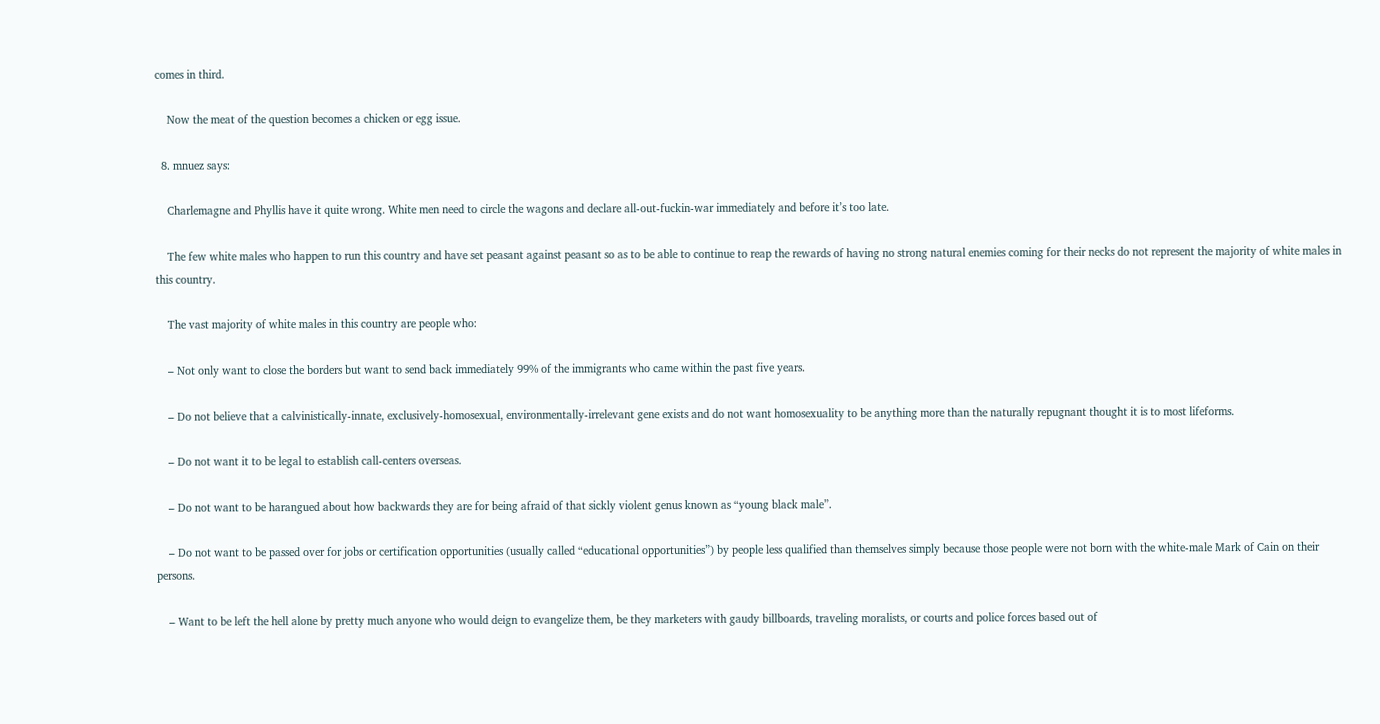comes in third.

    Now the meat of the question becomes a chicken or egg issue.

  8. mnuez says:

    Charlemagne and Phyllis have it quite wrong. White men need to circle the wagons and declare all-out-fuckin-war immediately and before it’s too late.

    The few white males who happen to run this country and have set peasant against peasant so as to be able to continue to reap the rewards of having no strong natural enemies coming for their necks do not represent the majority of white males in this country.

    The vast majority of white males in this country are people who:

    – Not only want to close the borders but want to send back immediately 99% of the immigrants who came within the past five years.

    – Do not believe that a calvinistically-innate, exclusively-homosexual, environmentally-irrelevant gene exists and do not want homosexuality to be anything more than the naturally repugnant thought it is to most lifeforms.

    – Do not want it to be legal to establish call-centers overseas.

    – Do not want to be harangued about how backwards they are for being afraid of that sickly violent genus known as “young black male”.

    – Do not want to be passed over for jobs or certification opportunities (usually called “educational opportunities”) by people less qualified than themselves simply because those people were not born with the white-male Mark of Cain on their persons.

    – Want to be left the hell alone by pretty much anyone who would deign to evangelize them, be they marketers with gaudy billboards, traveling moralists, or courts and police forces based out of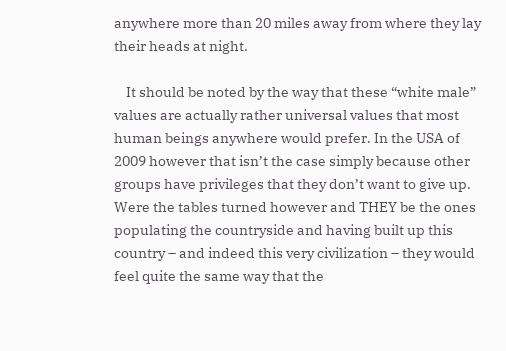anywhere more than 20 miles away from where they lay their heads at night.

    It should be noted by the way that these “white male” values are actually rather universal values that most human beings anywhere would prefer. In the USA of 2009 however that isn’t the case simply because other groups have privileges that they don’t want to give up. Were the tables turned however and THEY be the ones populating the countryside and having built up this country – and indeed this very civilization – they would feel quite the same way that the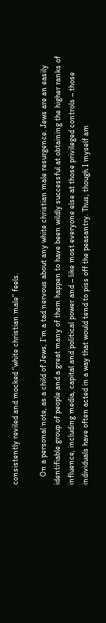consistently reviled and mocked “white christian male” feels.

    On a personal note, as a child of Jews, I’m a tad nervous about any white christian male resurgence. Jews are an easily identifiable group of people and a great many of them happen to have been wildly successful at obtaining the higher ranks of influence, including media, capital and political power and – like most everyone else at those privileged controls – those individuals have often acted in a way that would tend to piss off the peasantry. Thus, though I myself am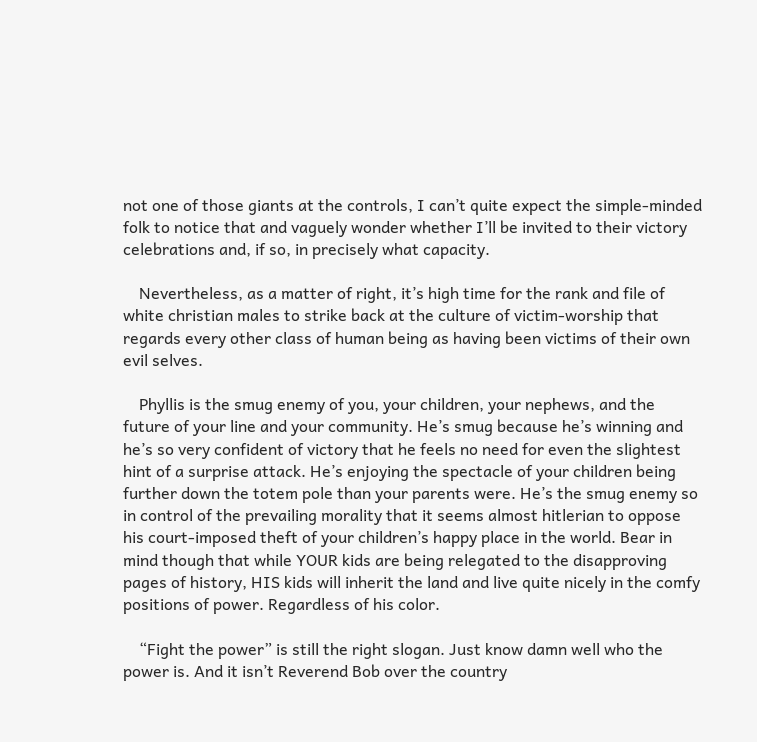not one of those giants at the controls, I can’t quite expect the simple-minded folk to notice that and vaguely wonder whether I’ll be invited to their victory celebrations and, if so, in precisely what capacity.

    Nevertheless, as a matter of right, it’s high time for the rank and file of white christian males to strike back at the culture of victim-worship that regards every other class of human being as having been victims of their own evil selves.

    Phyllis is the smug enemy of you, your children, your nephews, and the future of your line and your community. He’s smug because he’s winning and he’s so very confident of victory that he feels no need for even the slightest hint of a surprise attack. He’s enjoying the spectacle of your children being further down the totem pole than your parents were. He’s the smug enemy so in control of the prevailing morality that it seems almost hitlerian to oppose his court-imposed theft of your children’s happy place in the world. Bear in mind though that while YOUR kids are being relegated to the disapproving pages of history, HIS kids will inherit the land and live quite nicely in the comfy positions of power. Regardless of his color.

    “Fight the power” is still the right slogan. Just know damn well who the power is. And it isn’t Reverend Bob over the country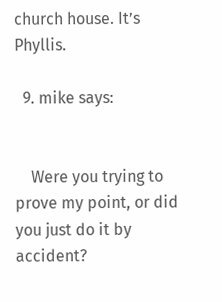church house. It’s Phyllis.

  9. mike says:


    Were you trying to prove my point, or did you just do it by accident?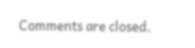Comments are closed.